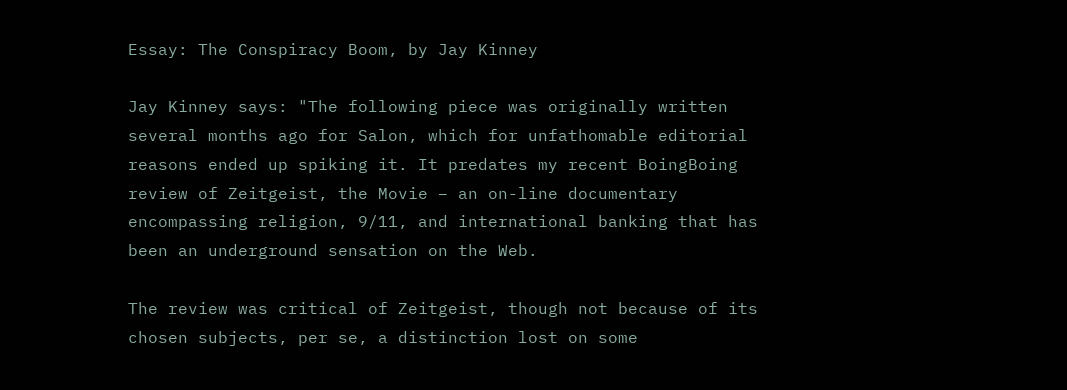Essay: The Conspiracy Boom, by Jay Kinney

Jay Kinney says: "The following piece was originally written several months ago for Salon, which for unfathomable editorial reasons ended up spiking it. It predates my recent BoingBoing review of Zeitgeist, the Movie – an on-line documentary encompassing religion, 9/11, and international banking that has been an underground sensation on the Web.

The review was critical of Zeitgeist, though not because of its chosen subjects, per se, a distinction lost on some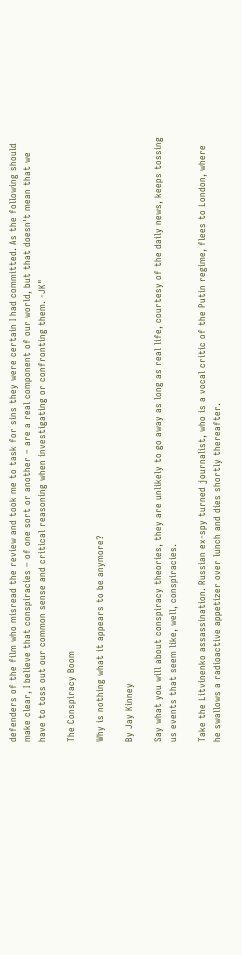defenders of the film who misread the review and took me to task for sins they were certain I had committed. As the following should make clear, I believe that conspiracies – of one sort or another – are a real component of our world, but that doesn't mean that we have to toss out our common sense and critical reasoning when investigating or confronting them. -JK"

The Conspiracy Boom

Why is nothing what it appears to be anymore?

By Jay Kinney

Say what you will about conspiracy theories, they are unlikely to go away as long as real life, courtesy of the daily news, keeps tossing us events that seem like, well, conspiracies.

Take the Litvinenko assassination. Russian ex-spy turned journalist, who is a vocal critic of the Putin regime, flees to London, where he swallows a radioactive appetizer over lunch and dies shortly thereafter.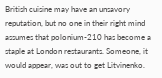British cuisine may have an unsavory reputation, but no one in their right mind assumes that polonium-210 has become a staple at London restaurants. Someone, it would appear, was out to get Litvinenko.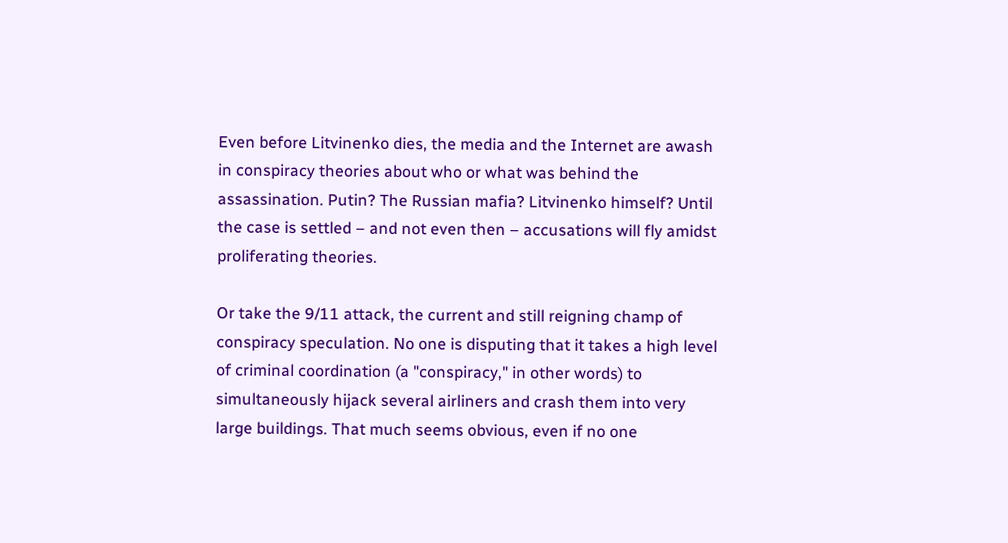Even before Litvinenko dies, the media and the Internet are awash in conspiracy theories about who or what was behind the assassination. Putin? The Russian mafia? Litvinenko himself? Until the case is settled – and not even then – accusations will fly amidst proliferating theories.

Or take the 9/11 attack, the current and still reigning champ of conspiracy speculation. No one is disputing that it takes a high level of criminal coordination (a "conspiracy," in other words) to simultaneously hijack several airliners and crash them into very large buildings. That much seems obvious, even if no one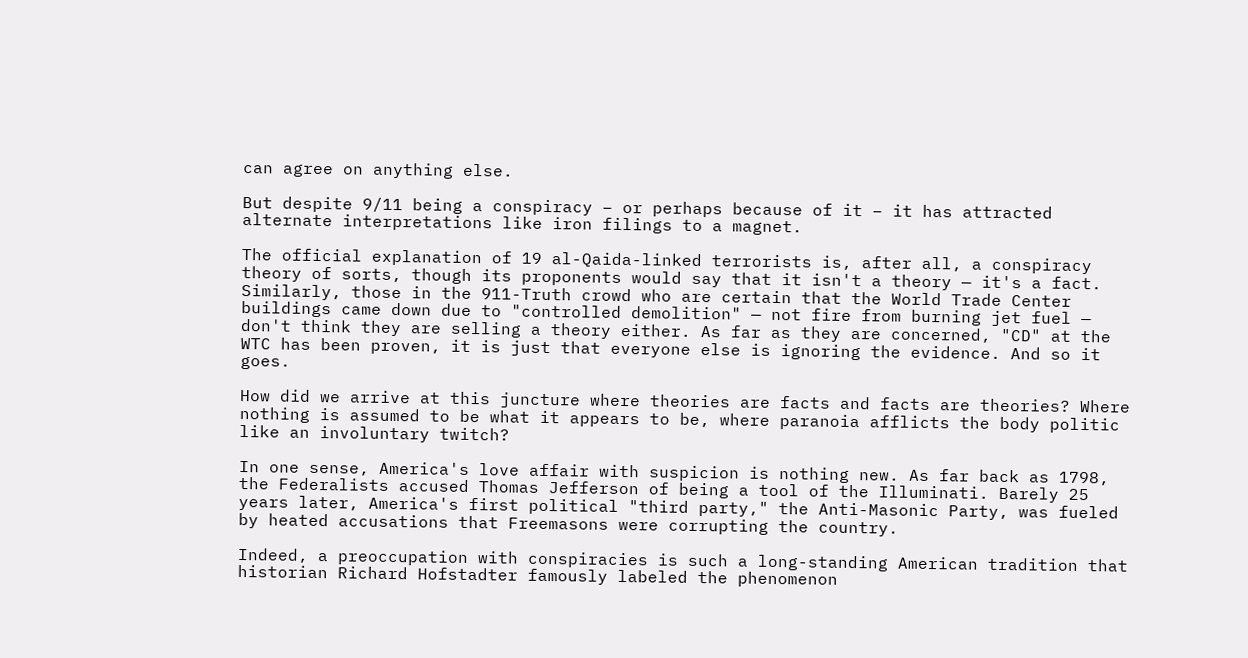can agree on anything else.

But despite 9/11 being a conspiracy – or perhaps because of it – it has attracted alternate interpretations like iron filings to a magnet.

The official explanation of 19 al-Qaida-linked terrorists is, after all, a conspiracy theory of sorts, though its proponents would say that it isn't a theory — it's a fact. Similarly, those in the 911-Truth crowd who are certain that the World Trade Center buildings came down due to "controlled demolition" — not fire from burning jet fuel — don't think they are selling a theory either. As far as they are concerned, "CD" at the WTC has been proven, it is just that everyone else is ignoring the evidence. And so it goes.

How did we arrive at this juncture where theories are facts and facts are theories? Where nothing is assumed to be what it appears to be, where paranoia afflicts the body politic like an involuntary twitch?

In one sense, America's love affair with suspicion is nothing new. As far back as 1798, the Federalists accused Thomas Jefferson of being a tool of the Illuminati. Barely 25 years later, America's first political "third party," the Anti-Masonic Party, was fueled by heated accusations that Freemasons were corrupting the country.

Indeed, a preoccupation with conspiracies is such a long-standing American tradition that historian Richard Hofstadter famously labeled the phenomenon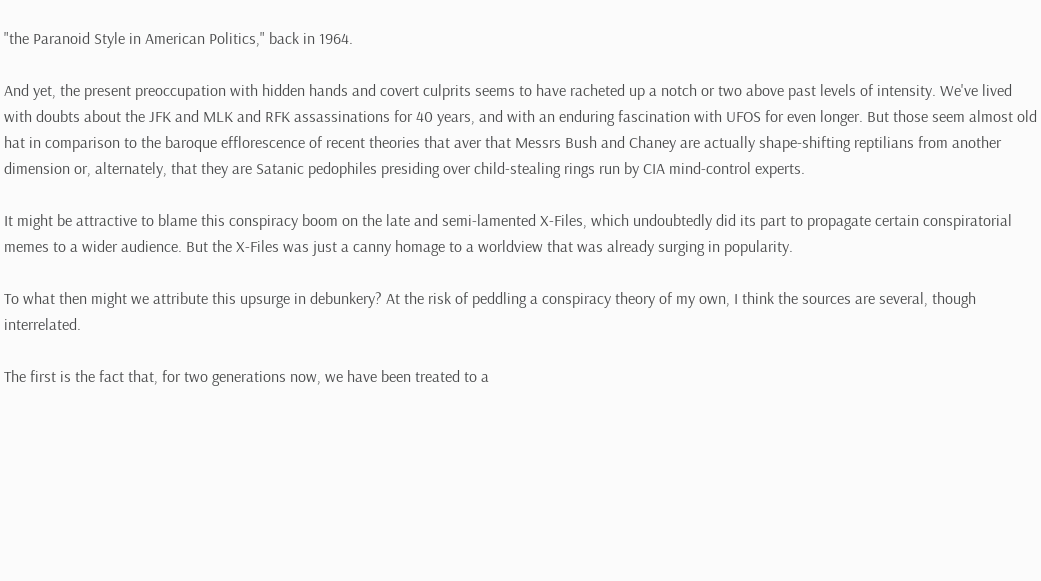"the Paranoid Style in American Politics," back in 1964.

And yet, the present preoccupation with hidden hands and covert culprits seems to have racheted up a notch or two above past levels of intensity. We've lived with doubts about the JFK and MLK and RFK assassinations for 40 years, and with an enduring fascination with UFOS for even longer. But those seem almost old hat in comparison to the baroque efflorescence of recent theories that aver that Messrs Bush and Chaney are actually shape-shifting reptilians from another dimension or, alternately, that they are Satanic pedophiles presiding over child-stealing rings run by CIA mind-control experts.

It might be attractive to blame this conspiracy boom on the late and semi-lamented X-Files, which undoubtedly did its part to propagate certain conspiratorial memes to a wider audience. But the X-Files was just a canny homage to a worldview that was already surging in popularity.

To what then might we attribute this upsurge in debunkery? At the risk of peddling a conspiracy theory of my own, I think the sources are several, though interrelated.

The first is the fact that, for two generations now, we have been treated to a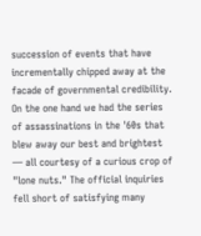succession of events that have incrementally chipped away at the facade of governmental credibility. On the one hand we had the series of assassinations in the '60s that blew away our best and brightest — all courtesy of a curious crop of "lone nuts." The official inquiries fell short of satisfying many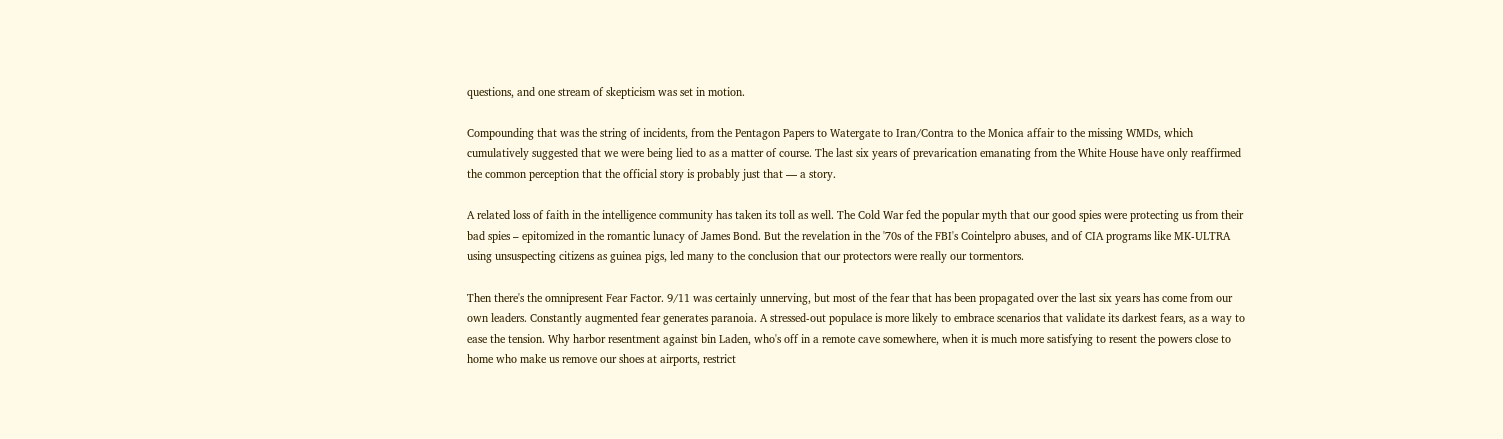questions, and one stream of skepticism was set in motion.

Compounding that was the string of incidents, from the Pentagon Papers to Watergate to Iran/Contra to the Monica affair to the missing WMDs, which cumulatively suggested that we were being lied to as a matter of course. The last six years of prevarication emanating from the White House have only reaffirmed the common perception that the official story is probably just that — a story.

A related loss of faith in the intelligence community has taken its toll as well. The Cold War fed the popular myth that our good spies were protecting us from their bad spies – epitomized in the romantic lunacy of James Bond. But the revelation in the '70s of the FBI's Cointelpro abuses, and of CIA programs like MK-ULTRA using unsuspecting citizens as guinea pigs, led many to the conclusion that our protectors were really our tormentors.

Then there's the omnipresent Fear Factor. 9/11 was certainly unnerving, but most of the fear that has been propagated over the last six years has come from our own leaders. Constantly augmented fear generates paranoia. A stressed-out populace is more likely to embrace scenarios that validate its darkest fears, as a way to ease the tension. Why harbor resentment against bin Laden, who's off in a remote cave somewhere, when it is much more satisfying to resent the powers close to home who make us remove our shoes at airports, restrict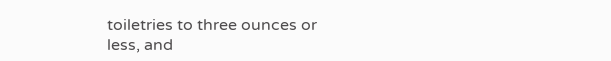toiletries to three ounces or less, and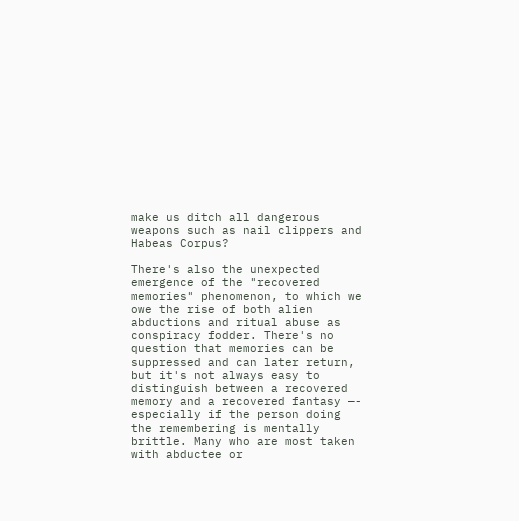make us ditch all dangerous weapons such as nail clippers and Habeas Corpus?

There's also the unexpected emergence of the "recovered memories" phenomenon, to which we owe the rise of both alien abductions and ritual abuse as conspiracy fodder. There's no question that memories can be suppressed and can later return, but it's not always easy to distinguish between a recovered memory and a recovered fantasy —- especially if the person doing the remembering is mentally brittle. Many who are most taken with abductee or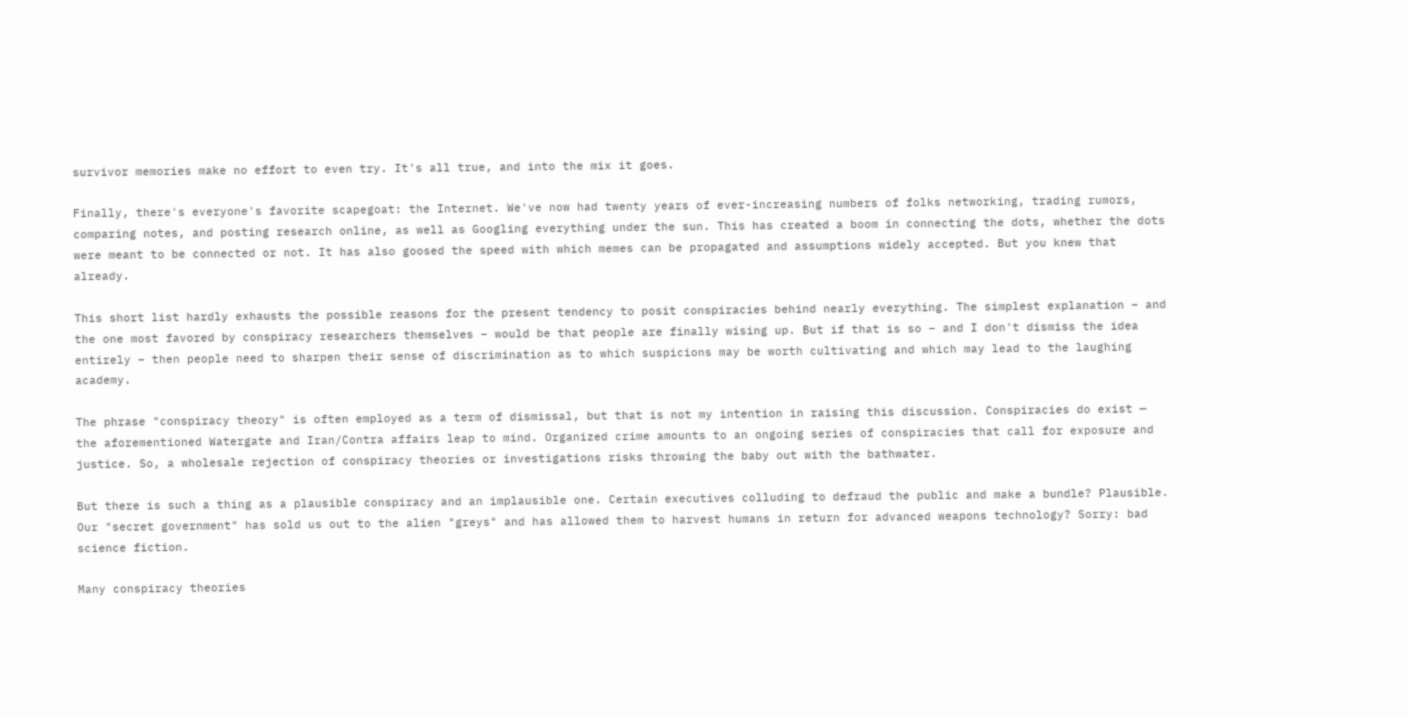survivor memories make no effort to even try. It's all true, and into the mix it goes.

Finally, there's everyone's favorite scapegoat: the Internet. We've now had twenty years of ever-increasing numbers of folks networking, trading rumors, comparing notes, and posting research online, as well as Googling everything under the sun. This has created a boom in connecting the dots, whether the dots were meant to be connected or not. It has also goosed the speed with which memes can be propagated and assumptions widely accepted. But you knew that already.

This short list hardly exhausts the possible reasons for the present tendency to posit conspiracies behind nearly everything. The simplest explanation – and the one most favored by conspiracy researchers themselves – would be that people are finally wising up. But if that is so – and I don't dismiss the idea entirely – then people need to sharpen their sense of discrimination as to which suspicions may be worth cultivating and which may lead to the laughing academy.

The phrase "conspiracy theory" is often employed as a term of dismissal, but that is not my intention in raising this discussion. Conspiracies do exist — the aforementioned Watergate and Iran/Contra affairs leap to mind. Organized crime amounts to an ongoing series of conspiracies that call for exposure and justice. So, a wholesale rejection of conspiracy theories or investigations risks throwing the baby out with the bathwater.

But there is such a thing as a plausible conspiracy and an implausible one. Certain executives colluding to defraud the public and make a bundle? Plausible. Our "secret government" has sold us out to the alien "greys" and has allowed them to harvest humans in return for advanced weapons technology? Sorry: bad science fiction.

Many conspiracy theories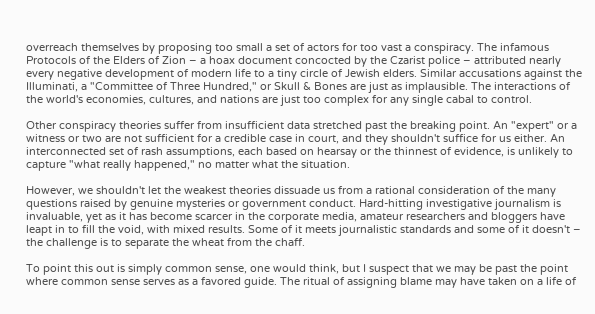overreach themselves by proposing too small a set of actors for too vast a conspiracy. The infamous Protocols of the Elders of Zion – a hoax document concocted by the Czarist police – attributed nearly every negative development of modern life to a tiny circle of Jewish elders. Similar accusations against the Illuminati, a "Committee of Three Hundred," or Skull & Bones are just as implausible. The interactions of the world's economies, cultures, and nations are just too complex for any single cabal to control.

Other conspiracy theories suffer from insufficient data stretched past the breaking point. An "expert" or a witness or two are not sufficient for a credible case in court, and they shouldn't suffice for us either. An interconnected set of rash assumptions, each based on hearsay or the thinnest of evidence, is unlikely to capture "what really happened," no matter what the situation.

However, we shouldn't let the weakest theories dissuade us from a rational consideration of the many questions raised by genuine mysteries or government conduct. Hard-hitting investigative journalism is invaluable, yet as it has become scarcer in the corporate media, amateur researchers and bloggers have leapt in to fill the void, with mixed results. Some of it meets journalistic standards and some of it doesn't – the challenge is to separate the wheat from the chaff.

To point this out is simply common sense, one would think, but I suspect that we may be past the point where common sense serves as a favored guide. The ritual of assigning blame may have taken on a life of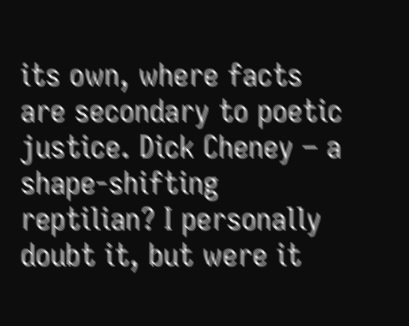its own, where facts are secondary to poetic justice. Dick Cheney – a shape-shifting reptilian? I personally doubt it, but were it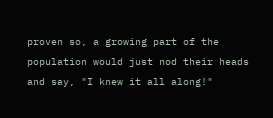proven so, a growing part of the population would just nod their heads and say, "I knew it all along!"